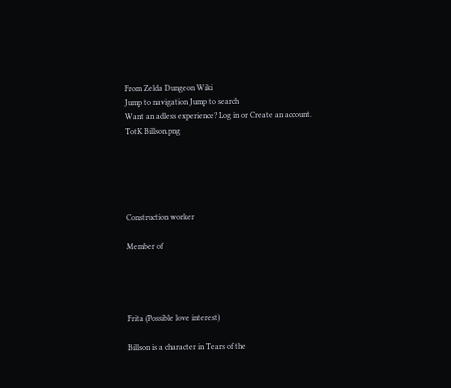From Zelda Dungeon Wiki
Jump to navigation Jump to search
Want an adless experience? Log in or Create an account.
TotK Billson.png





Construction worker

Member of




Frita (Possible love interest)

Billson is a character in Tears of the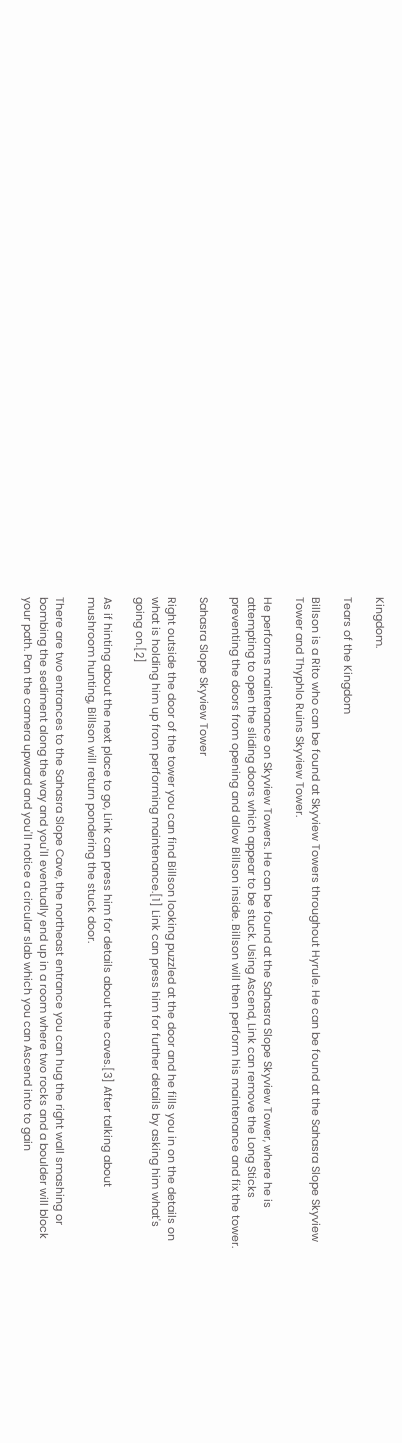Kingdom.

Tears of the Kingdom

Billson is a Rito who can be found at Skyview Towers throughout Hyrule. He can be found at the Sahasra Slope Skyview Tower and Thyphlo Ruins Skyview Tower.

He performs maintenance on Skyview Towers. He can be found at the Sahasra Slope Skyview Tower, where he is attempting to open the sliding doors which appear to be stuck. Using Ascend, Link can remove the Long Sticks preventing the doors from opening and allow Billson inside. Billson will then perform his maintenance and fix the tower.

Sahasra Slope Skyview Tower

Right outside the door of the tower you can find Billson looking puzzled at the door and he fills you in on the details on what is holding him up from performing maintenance.[1] Link can press him for further details by asking him what's going on.[2]

As if hinting about the next place to go, Link can press him for details about the caves.[3] After talking about mushroom hunting, Billson will return pondering the stuck door.

There are two entrances to the Sahasra Slope Cave, the northeast entrance you can hug the right wall smashing or bombing the sediment along the way and you'll eventually end up in a room where two rocks and a boulder will block your path. Pan the camera upward and you'll notice a circular slab which you can Ascend into to gain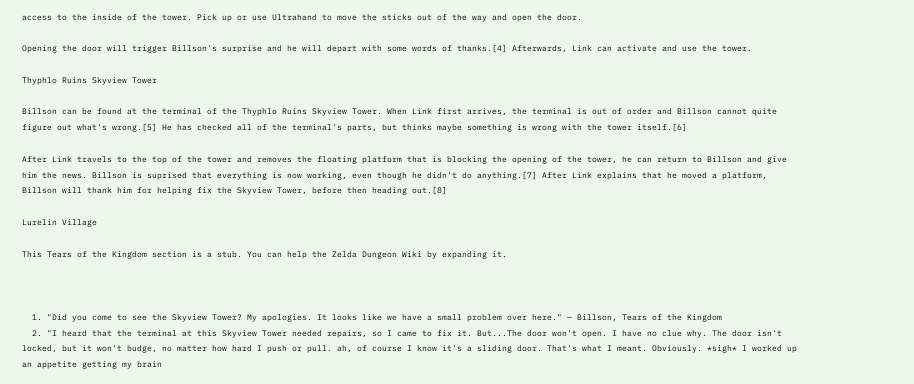access to the inside of the tower. Pick up or use Ultrahand to move the sticks out of the way and open the door.

Opening the door will trigger Billson's surprise and he will depart with some words of thanks.[4] Afterwards, Link can activate and use the tower.

Thyphlo Ruins Skyview Tower

Billson can be found at the terminal of the Thyphlo Ruins Skyview Tower. When Link first arrives, the terminal is out of order and Billson cannot quite figure out what's wrong.[5] He has checked all of the terminal's parts, but thinks maybe something is wrong with the tower itself.[6]

After Link travels to the top of the tower and removes the floating platform that is blocking the opening of the tower, he can return to Billson and give him the news. Billson is suprised that everything is now working, even though he didn't do anything.[7] After Link explains that he moved a platform, Billson will thank him for helping fix the Skyview Tower, before then heading out.[8]

Lurelin Village

This Tears of the Kingdom section is a stub. You can help the Zelda Dungeon Wiki by expanding it.



  1. "Did you come to see the Skyview Tower? My apologies. It looks like we have a small problem over here." — Billson, Tears of the Kingdom
  2. "I heard that the terminal at this Skyview Tower needed repairs, so I came to fix it. But...The door won't open. I have no clue why. The door isn't locked, but it won't budge, no matter how hard I push or pull. ah, of course I know it's a sliding door. That's what I meant. Obviously. *sigh* I worked up an appetite getting my brain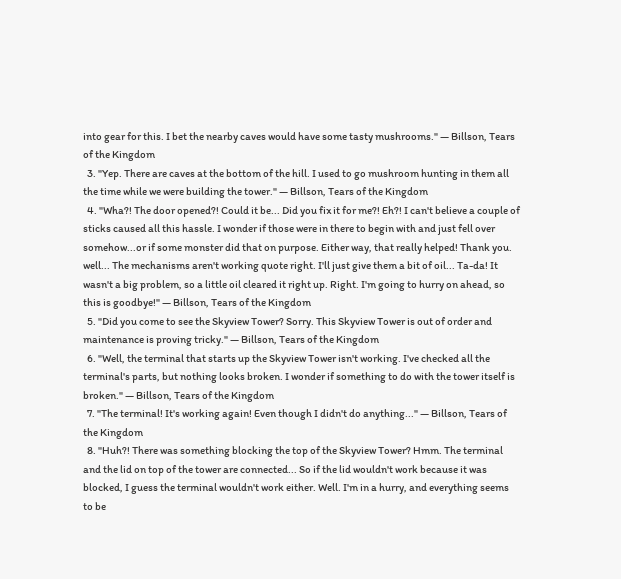into gear for this. I bet the nearby caves would have some tasty mushrooms." — Billson, Tears of the Kingdom
  3. "Yep. There are caves at the bottom of the hill. I used to go mushroom hunting in them all the time while we were building the tower." — Billson, Tears of the Kingdom
  4. "Wha?! The door opened?! Could it be... Did you fix it for me?! Eh?! I can't believe a couple of sticks caused all this hassle. I wonder if those were in there to begin with and just fell over somehow...or if some monster did that on purpose. Either way, that really helped! Thank you. well... The mechanisms aren't working quote right. I'll just give them a bit of oil... Ta-da! It wasn't a big problem, so a little oil cleared it right up. Right. I'm going to hurry on ahead, so this is goodbye!" — Billson, Tears of the Kingdom
  5. "Did you come to see the Skyview Tower? Sorry. This Skyview Tower is out of order and maintenance is proving tricky." — Billson, Tears of the Kingdom
  6. "Well, the terminal that starts up the Skyview Tower isn't working. I've checked all the terminal's parts, but nothing looks broken. I wonder if something to do with the tower itself is broken." — Billson, Tears of the Kingdom
  7. "The terminal! It's working again! Even though I didn't do anything..." — Billson, Tears of the Kingdom
  8. "Huh?! There was something blocking the top of the Skyview Tower? Hmm. The terminal and the lid on top of the tower are connected... So if the lid wouldn't work because it was blocked, I guess the terminal wouldn't work either. Well. I'm in a hurry, and everything seems to be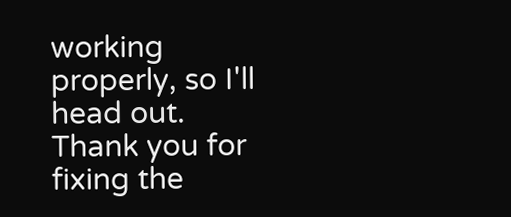working properly, so I'll head out. Thank you for fixing the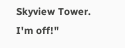Skyview Tower. I'm off!"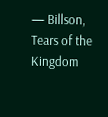— Billson, Tears of the Kingdom